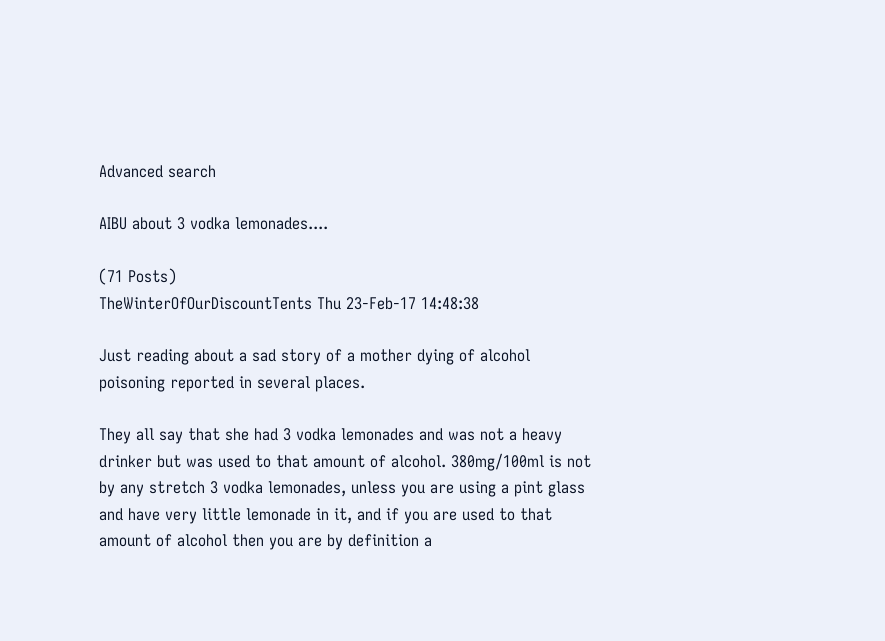Advanced search

AIBU about 3 vodka lemonades....

(71 Posts)
TheWinterOfOurDiscountTents Thu 23-Feb-17 14:48:38

Just reading about a sad story of a mother dying of alcohol poisoning reported in several places.

They all say that she had 3 vodka lemonades and was not a heavy drinker but was used to that amount of alcohol. 380mg/100ml is not by any stretch 3 vodka lemonades, unless you are using a pint glass and have very little lemonade in it, and if you are used to that amount of alcohol then you are by definition a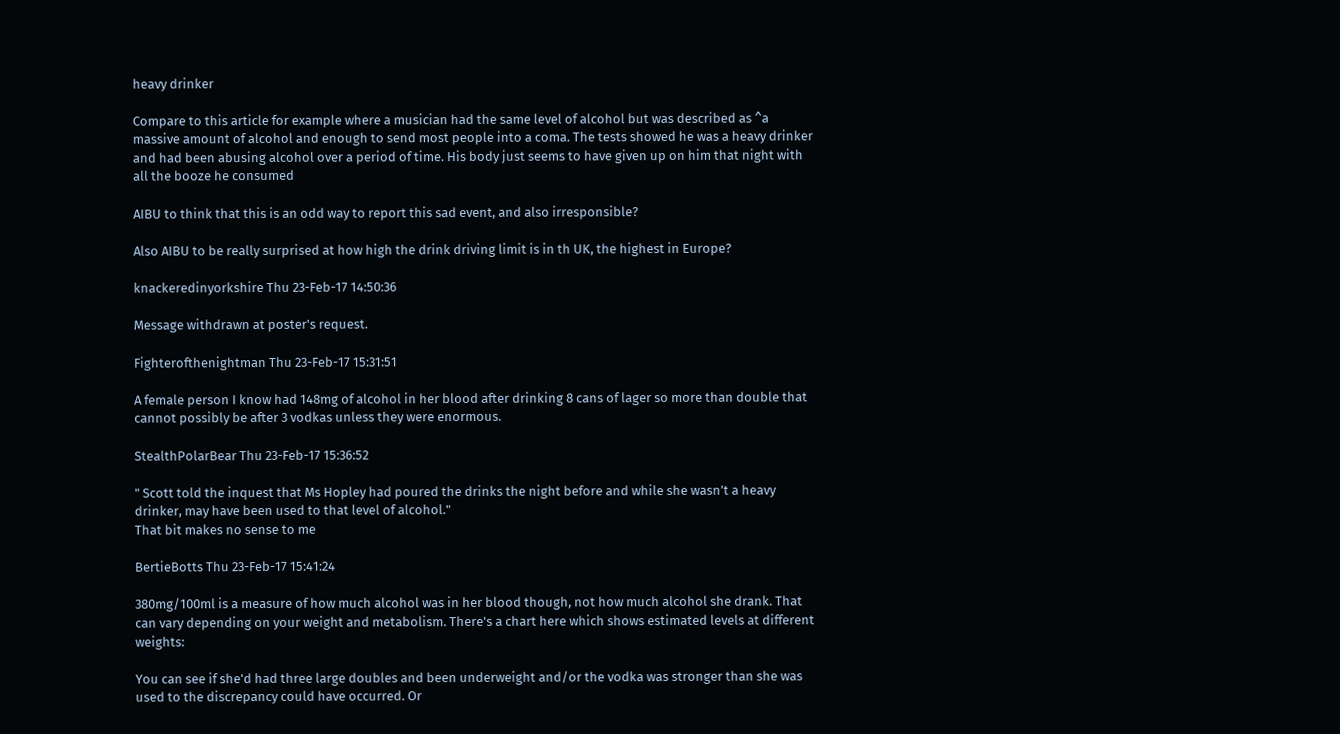heavy drinker

Compare to this article for example where a musician had the same level of alcohol but was described as ^a massive amount of alcohol and enough to send most people into a coma. The tests showed he was a heavy drinker and had been abusing alcohol over a period of time. His body just seems to have given up on him that night with all the booze he consumed

AIBU to think that this is an odd way to report this sad event, and also irresponsible?

Also AIBU to be really surprised at how high the drink driving limit is in th UK, the highest in Europe?

knackeredinyorkshire Thu 23-Feb-17 14:50:36

Message withdrawn at poster's request.

Fighterofthenightman Thu 23-Feb-17 15:31:51

A female person I know had 148mg of alcohol in her blood after drinking 8 cans of lager so more than double that cannot possibly be after 3 vodkas unless they were enormous.

StealthPolarBear Thu 23-Feb-17 15:36:52

" Scott told the inquest that Ms Hopley had poured the drinks the night before and while she wasn’t a heavy drinker, may have been used to that level of alcohol."
That bit makes no sense to me

BertieBotts Thu 23-Feb-17 15:41:24

380mg/100ml is a measure of how much alcohol was in her blood though, not how much alcohol she drank. That can vary depending on your weight and metabolism. There's a chart here which shows estimated levels at different weights:

You can see if she'd had three large doubles and been underweight and/or the vodka was stronger than she was used to the discrepancy could have occurred. Or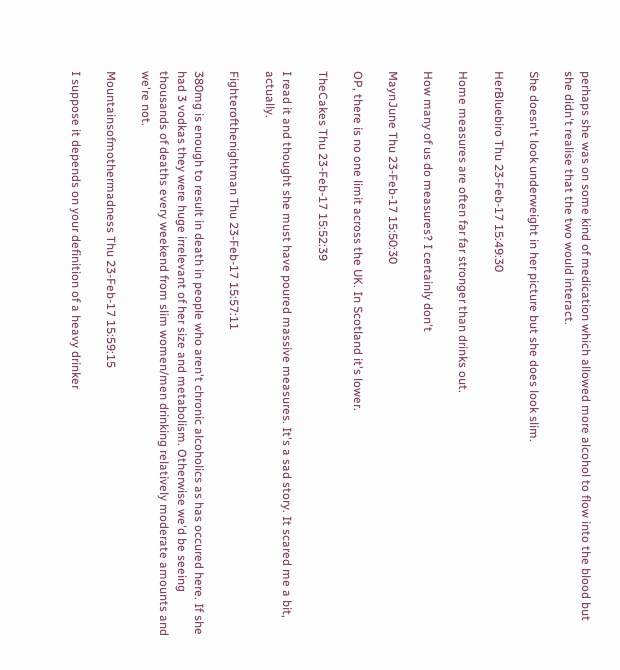perhaps she was on some kind of medication which allowed more alcohol to flow into the blood but she didn't realise that the two would interact.

She doesn't look underweight in her picture but she does look slim.

HerBluebiro Thu 23-Feb-17 15:49:30

Home measures are often far far stronger than drinks out.

How many of us do measures? I certainly don't

MaynJune Thu 23-Feb-17 15:50:30

OP, there is no one limit across the UK. In Scotland it's lower.

TheCakes Thu 23-Feb-17 15:52:39

I read it and thought she must have poured massive measures. It's a sad story. It scared me a bit, actually.

Fighterofthenightman Thu 23-Feb-17 15:57:11

380mg is enough to result in death in people who aren't chronic alcoholics as has occured here. If she had 3 vodkas they were huge irrelevant of her size and metabolism. Otherwise we'd be seeing thousands of deaths every weekend from slim women/men drinking relatively moderate amounts and we're not.

Mountainsofmothermadness Thu 23-Feb-17 15:59:15

I suppose it depends on your definition of a heavy drinker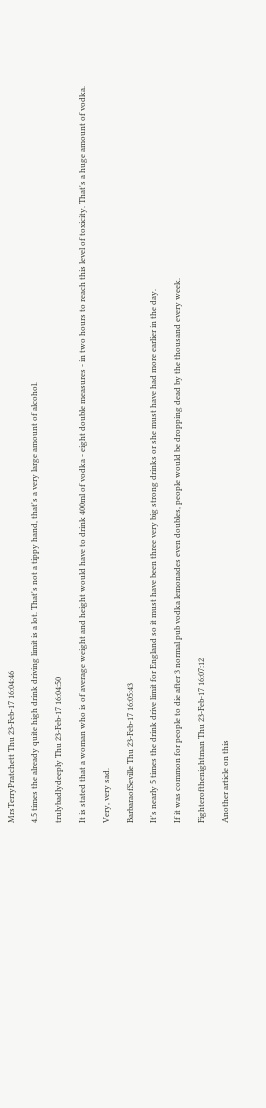MrsTerryPratchett Thu 23-Feb-17 16:04:46

4.5 times the already quite high drink driving limit is a lot. That's not a tippy hand, that's a very large amount of alcohol.

trulybadlydeeply Thu 23-Feb-17 16:04:50

It is stated that a woman who is of average weight and height would have to drink 400ml of vodka - eight double measures - in two hours to reach this level of toxicity. That's a huge amount of vodka.

Very, very sad.

BarbaraofSeville Thu 23-Feb-17 16:05:43

It's nearly 5 times the drink drive limit for England so it must have been three very big strong drinks or she must have had more earlier in the day.

If it was common for people to die after 3 normal pub vodka lemonades even doubles, people would be dropping dead by the thousand every week.

Fighterofthenightman Thu 23-Feb-17 16:07:12

Another article on this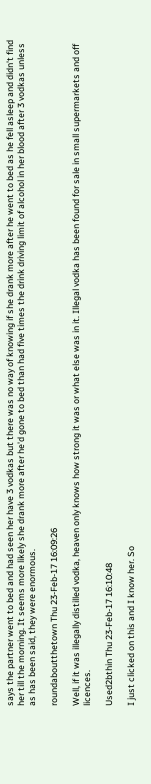says the partner went to bed and had seen her have 3 vodkas but there was no way of knowing if she drank more after he went to bed as he fell asleep and didn't find her till the morning. It seems more likely she drank more after he'd gone to bed than had five times the drink driving limit of alcohol in her blood after 3 vodkas unless as has been said, they were enormous.

roundaboutthetown Thu 23-Feb-17 16:09:26

Well, if it was illegally distilled vodka, heaven only knows how strong it was or what else was in it. Illegal vodka has been found for sale in small supermarkets and off licences.

Used2bthin Thu 23-Feb-17 16:10:48

I just clicked on this and I know her. So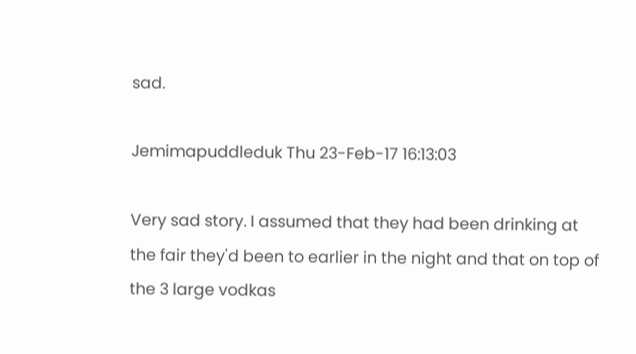sad.

Jemimapuddleduk Thu 23-Feb-17 16:13:03

Very sad story. I assumed that they had been drinking at the fair they'd been to earlier in the night and that on top of the 3 large vodkas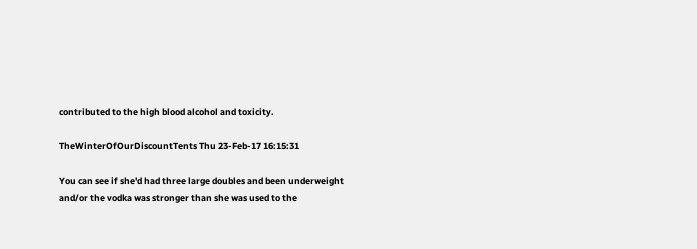contributed to the high blood alcohol and toxicity.

TheWinterOfOurDiscountTents Thu 23-Feb-17 16:15:31

You can see if she'd had three large doubles and been underweight and/or the vodka was stronger than she was used to the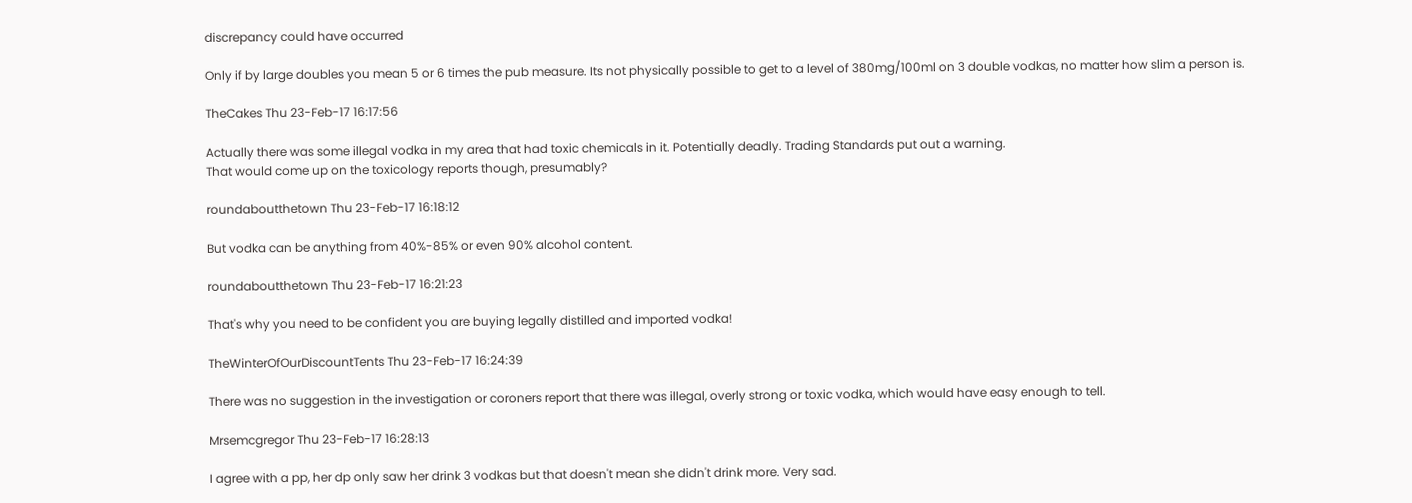discrepancy could have occurred

Only if by large doubles you mean 5 or 6 times the pub measure. Its not physically possible to get to a level of 380mg/100ml on 3 double vodkas, no matter how slim a person is.

TheCakes Thu 23-Feb-17 16:17:56

Actually there was some illegal vodka in my area that had toxic chemicals in it. Potentially deadly. Trading Standards put out a warning.
That would come up on the toxicology reports though, presumably?

roundaboutthetown Thu 23-Feb-17 16:18:12

But vodka can be anything from 40%-85% or even 90% alcohol content.

roundaboutthetown Thu 23-Feb-17 16:21:23

That's why you need to be confident you are buying legally distilled and imported vodka!

TheWinterOfOurDiscountTents Thu 23-Feb-17 16:24:39

There was no suggestion in the investigation or coroners report that there was illegal, overly strong or toxic vodka, which would have easy enough to tell.

Mrsemcgregor Thu 23-Feb-17 16:28:13

I agree with a pp, her dp only saw her drink 3 vodkas but that doesn't mean she didn't drink more. Very sad.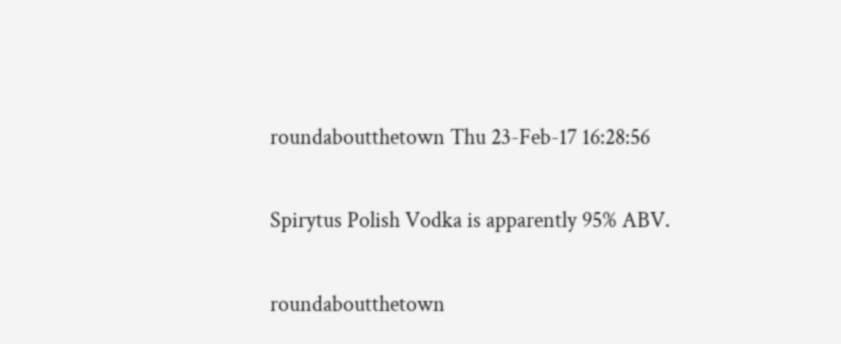roundaboutthetown Thu 23-Feb-17 16:28:56

Spirytus Polish Vodka is apparently 95% ABV.

roundaboutthetown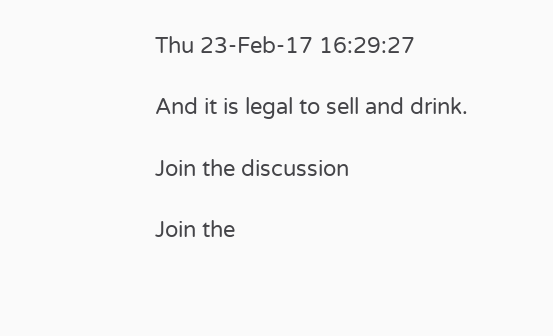Thu 23-Feb-17 16:29:27

And it is legal to sell and drink.

Join the discussion

Join the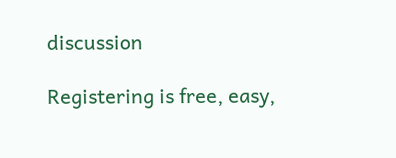discussion

Registering is free, easy,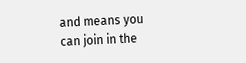and means you can join in the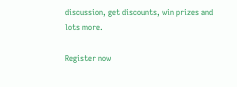discussion, get discounts, win prizes and lots more.

Register now